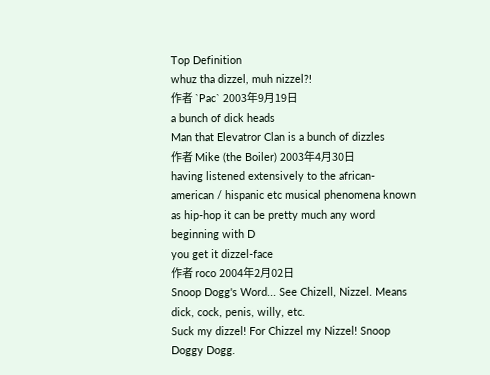Top Definition
whuz tha dizzel, muh nizzel?!
作者 `Pac` 2003年9月19日
a bunch of dick heads
Man that Elevatror Clan is a bunch of dizzles
作者 Mike (the Boiler) 2003年4月30日
having listened extensively to the african-american / hispanic etc musical phenomena known as hip-hop it can be pretty much any word beginning with D
you get it dizzel-face
作者 roco 2004年2月02日
Snoop Dogg's Word... See Chizell, Nizzel. Means dick, cock, penis, willy, etc.
Suck my dizzel! For Chizzel my Nizzel! Snoop Doggy Dogg.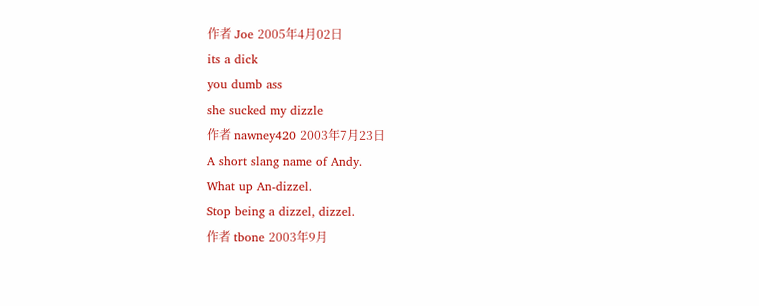作者 Joe 2005年4月02日
its a dick
you dumb ass
she sucked my dizzle
作者 nawney420 2003年7月23日
A short slang name of Andy.
What up An-dizzel.
Stop being a dizzel, dizzel.
作者 tbone 2003年9月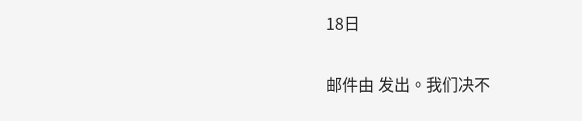18日


邮件由 发出。我们决不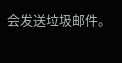会发送垃圾邮件。